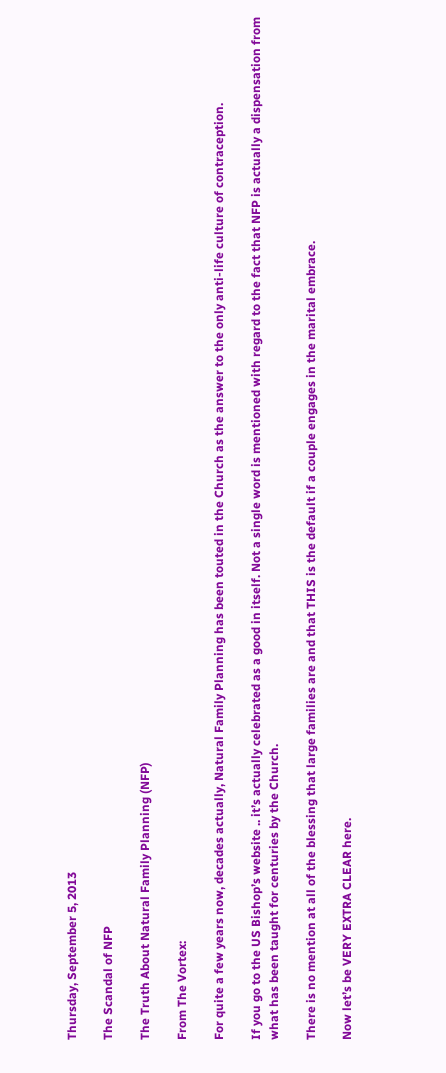Thursday, September 5, 2013

The Scandal of NFP

The Truth About Natural Family Planning (NFP)

From The Vortex:

For quite a few years now, decades actually, Natural Family Planning has been touted in the Church as the answer to the only anti-life culture of contraception.

If you go to the US Bishop’s website .. it’s actually celebrated as a good in itself. Not a single word is mentioned with regard to the fact that NFP is actually a dispensation from what has been taught for centuries by the Church.

There is no mention at all of the blessing that large families are and that THIS is the default if a couple engages in the marital embrace.

Now let’s be VERY EXTRA CLEAR here.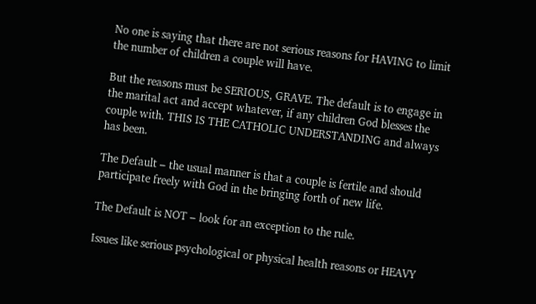No one is saying that there are not serious reasons for HAVING to limit the number of children a couple will have.

But the reasons must be SERIOUS, GRAVE. The default is to engage in the marital act and accept whatever, if any children God blesses the couple with. THIS IS THE CATHOLIC UNDERSTANDING and always has been.

The Default – the usual manner is that a couple is fertile and should participate freely with God in the bringing forth of new life.

The Default is NOT – look for an exception to the rule.

Issues like serious psychological or physical health reasons or HEAVY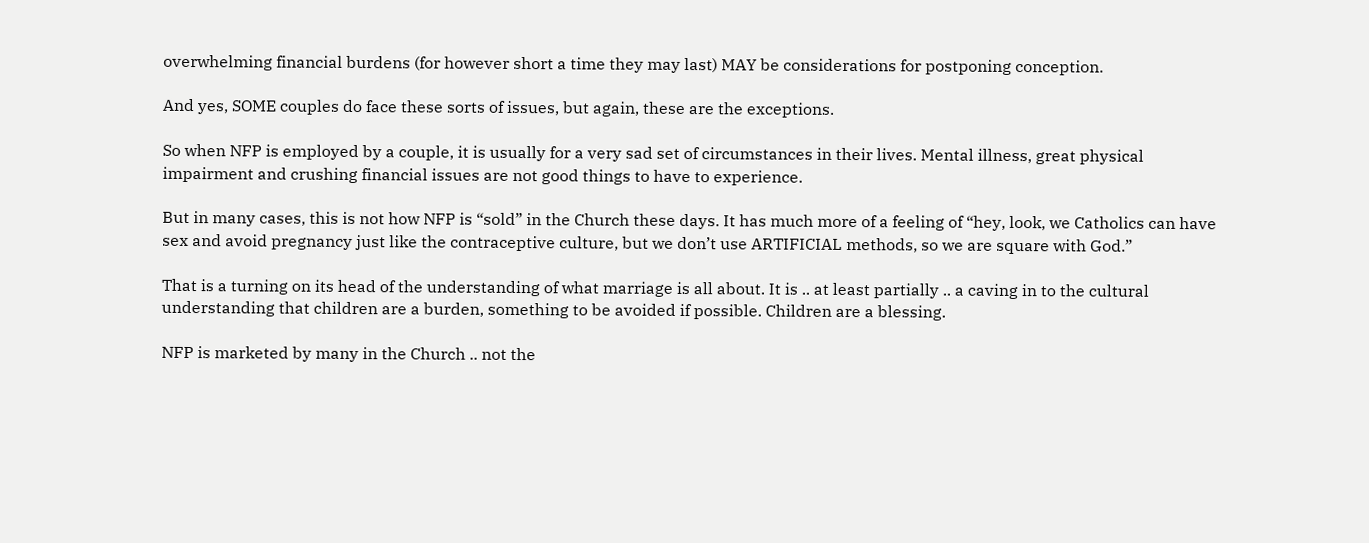overwhelming financial burdens (for however short a time they may last) MAY be considerations for postponing conception.

And yes, SOME couples do face these sorts of issues, but again, these are the exceptions.

So when NFP is employed by a couple, it is usually for a very sad set of circumstances in their lives. Mental illness, great physical impairment and crushing financial issues are not good things to have to experience.

But in many cases, this is not how NFP is “sold” in the Church these days. It has much more of a feeling of “hey, look, we Catholics can have sex and avoid pregnancy just like the contraceptive culture, but we don’t use ARTIFICIAL methods, so we are square with God.”

That is a turning on its head of the understanding of what marriage is all about. It is .. at least partially .. a caving in to the cultural understanding that children are a burden, something to be avoided if possible. Children are a blessing.

NFP is marketed by many in the Church .. not the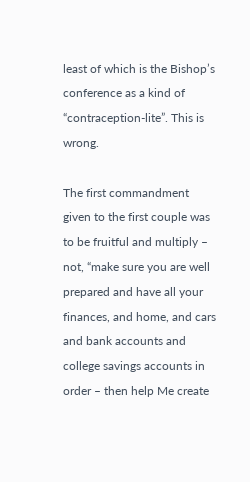least of which is the Bishop’s conference as a kind of “contraception-lite”. This is wrong.

The first commandment given to the first couple was to be fruitful and multiply – not, “make sure you are well prepared and have all your finances, and home, and cars and bank accounts and college savings accounts in order – then help Me create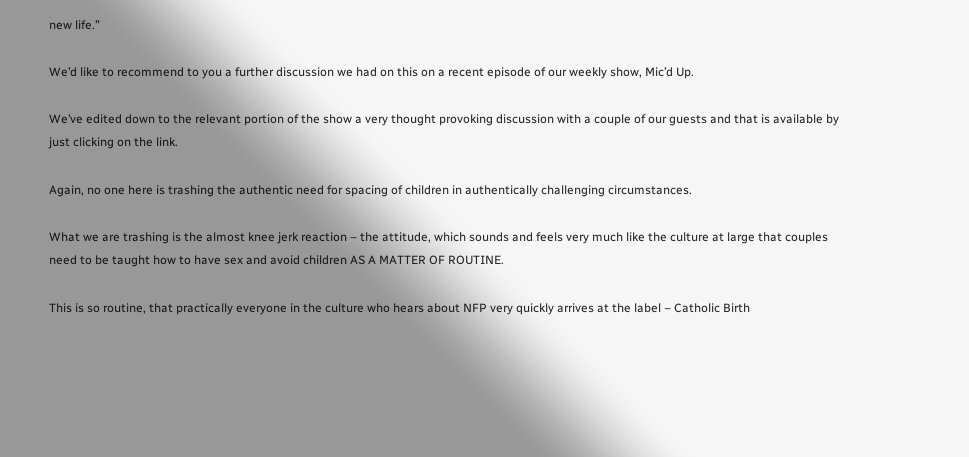new life.”

We’d like to recommend to you a further discussion we had on this on a recent episode of our weekly show, Mic’d Up.

We’ve edited down to the relevant portion of the show a very thought provoking discussion with a couple of our guests and that is available by just clicking on the link.

Again, no one here is trashing the authentic need for spacing of children in authentically challenging circumstances.

What we are trashing is the almost knee jerk reaction – the attitude, which sounds and feels very much like the culture at large that couples need to be taught how to have sex and avoid children AS A MATTER OF ROUTINE.

This is so routine, that practically everyone in the culture who hears about NFP very quickly arrives at the label – Catholic Birth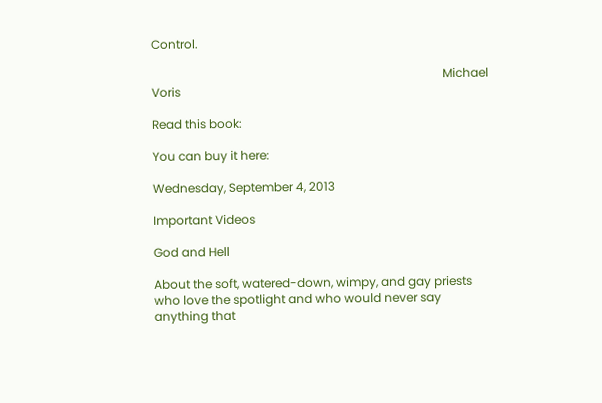Control.

                                                                                                 Michael Voris

Read this book:

You can buy it here:

Wednesday, September 4, 2013

Important Videos

God and Hell

About the soft, watered-down, wimpy, and gay priests who love the spotlight and who would never say anything that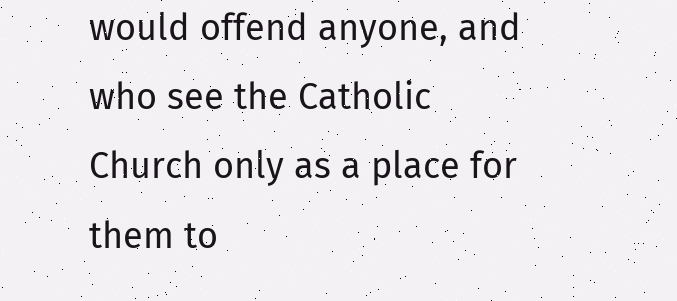would offend anyone, and who see the Catholic Church only as a place for them to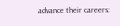advance their careers: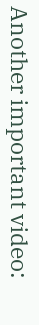Another important video: